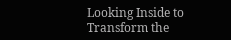Looking Inside to Transform the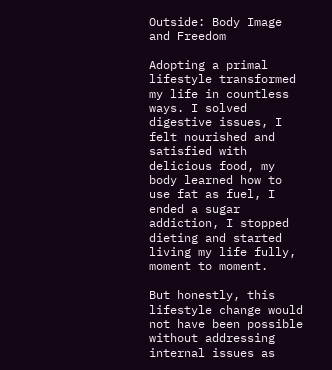Outside: Body Image and Freedom

Adopting a primal lifestyle transformed my life in countless ways. I solved digestive issues, I felt nourished and satisfied with delicious food, my body learned how to use fat as fuel, I ended a sugar addiction, I stopped dieting and started living my life fully, moment to moment.

But honestly, this lifestyle change would not have been possible without addressing internal issues as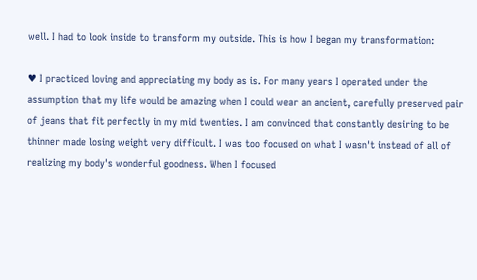well. I had to look inside to transform my outside. This is how I began my transformation:

♥ I practiced loving and appreciating my body as is. For many years I operated under the assumption that my life would be amazing when I could wear an ancient, carefully preserved pair of jeans that fit perfectly in my mid twenties. I am convinced that constantly desiring to be thinner made losing weight very difficult. I was too focused on what I wasn't instead of all of realizing my body's wonderful goodness. When I focused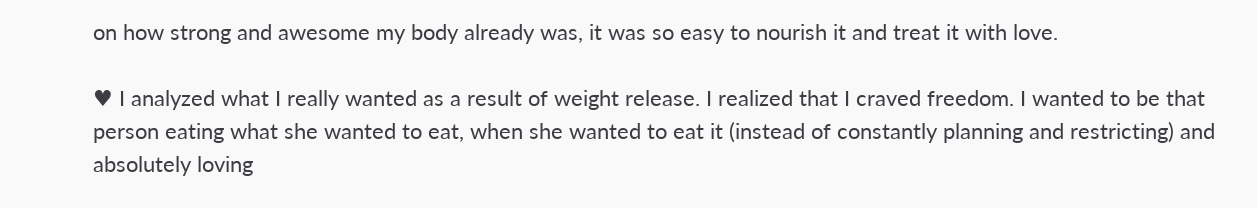on how strong and awesome my body already was, it was so easy to nourish it and treat it with love.

♥ I analyzed what I really wanted as a result of weight release. I realized that I craved freedom. I wanted to be that person eating what she wanted to eat, when she wanted to eat it (instead of constantly planning and restricting) and absolutely loving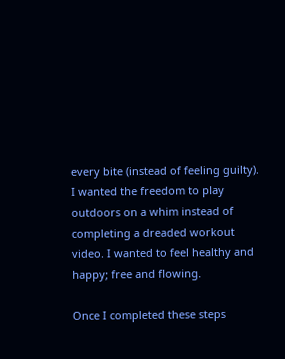every bite (instead of feeling guilty). I wanted the freedom to play outdoors on a whim instead of completing a dreaded workout video. I wanted to feel healthy and happy; free and flowing.

Once I completed these steps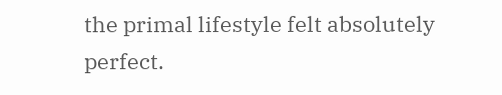the primal lifestyle felt absolutely perfect.